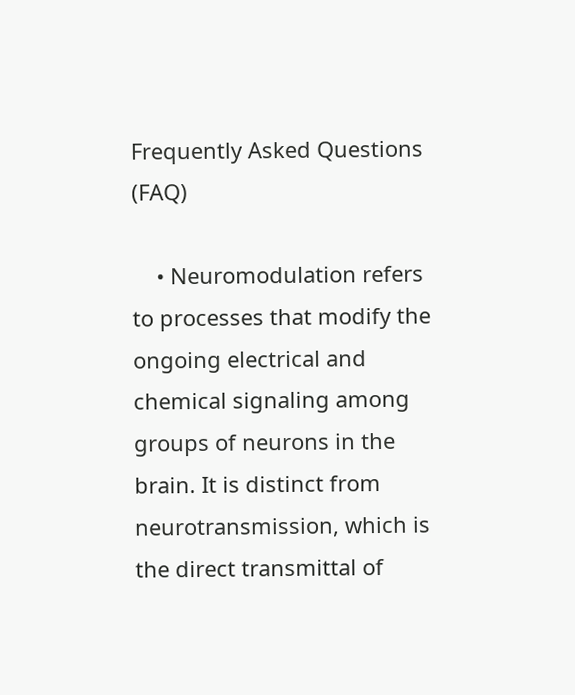Frequently Asked Questions (FAQ)

    • Neuromodulation refers to processes that modify the ongoing electrical and chemical signaling among groups of neurons in the brain. It is distinct from neurotransmission, which is the direct transmittal of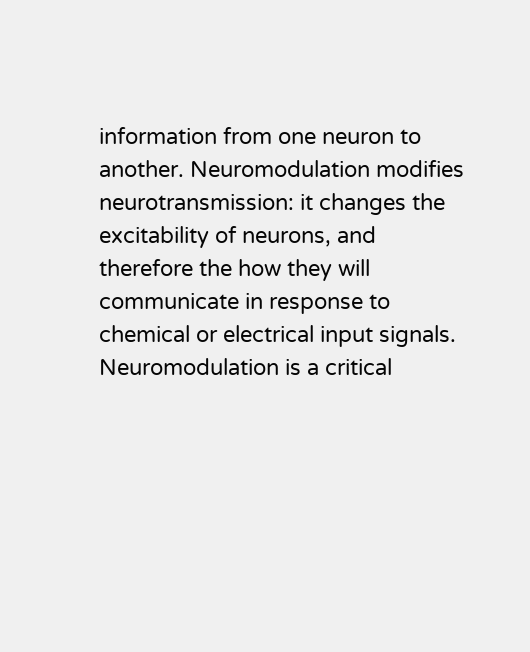information from one neuron to another. Neuromodulation modifies neurotransmission: it changes the excitability of neurons, and therefore the how they will communicate in response to chemical or electrical input signals. Neuromodulation is a critical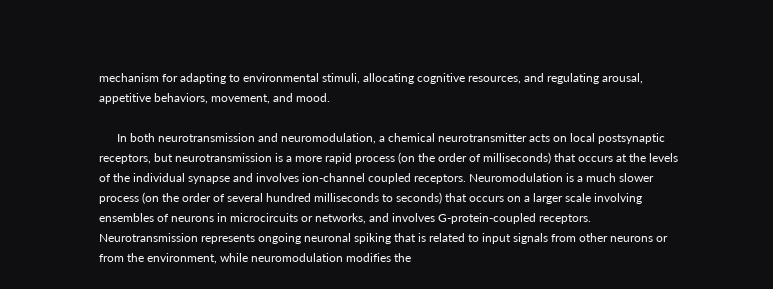mechanism for adapting to environmental stimuli, allocating cognitive resources, and regulating arousal, appetitive behaviors, movement, and mood.

      In both neurotransmission and neuromodulation, a chemical neurotransmitter acts on local postsynaptic receptors, but neurotransmission is a more rapid process (on the order of milliseconds) that occurs at the levels of the individual synapse and involves ion-channel coupled receptors. Neuromodulation is a much slower process (on the order of several hundred milliseconds to seconds) that occurs on a larger scale involving ensembles of neurons in microcircuits or networks, and involves G-protein-coupled receptors. Neurotransmission represents ongoing neuronal spiking that is related to input signals from other neurons or from the environment, while neuromodulation modifies the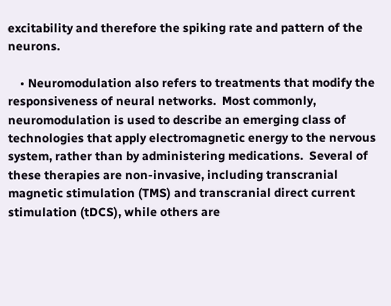excitability and therefore the spiking rate and pattern of the neurons.

    • Neuromodulation also refers to treatments that modify the responsiveness of neural networks.  Most commonly, neuromodulation is used to describe an emerging class of technologies that apply electromagnetic energy to the nervous system, rather than by administering medications.  Several of these therapies are non-invasive, including transcranial magnetic stimulation (TMS) and transcranial direct current stimulation (tDCS), while others are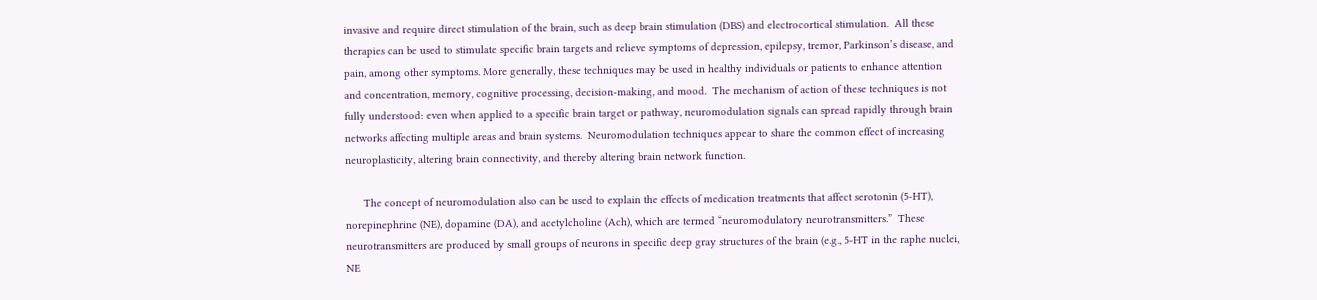invasive and require direct stimulation of the brain, such as deep brain stimulation (DBS) and electrocortical stimulation.  All these therapies can be used to stimulate specific brain targets and relieve symptoms of depression, epilepsy, tremor, Parkinson’s disease, and pain, among other symptoms. More generally, these techniques may be used in healthy individuals or patients to enhance attention and concentration, memory, cognitive processing, decision-making, and mood.  The mechanism of action of these techniques is not fully understood: even when applied to a specific brain target or pathway, neuromodulation signals can spread rapidly through brain networks affecting multiple areas and brain systems.  Neuromodulation techniques appear to share the common effect of increasing neuroplasticity, altering brain connectivity, and thereby altering brain network function.

      The concept of neuromodulation also can be used to explain the effects of medication treatments that affect serotonin (5-HT), norepinephrine (NE), dopamine (DA), and acetylcholine (Ach), which are termed “neuromodulatory neurotransmitters.”  These neurotransmitters are produced by small groups of neurons in specific deep gray structures of the brain (e.g., 5-HT in the raphe nuclei, NE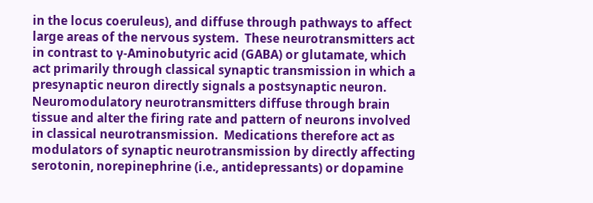in the locus coeruleus), and diffuse through pathways to affect large areas of the nervous system.  These neurotransmitters act in contrast to γ-Aminobutyric acid (GABA) or glutamate, which act primarily through classical synaptic transmission in which a presynaptic neuron directly signals a postsynaptic neuron.  Neuromodulatory neurotransmitters diffuse through brain tissue and alter the firing rate and pattern of neurons involved in classical neurotransmission.  Medications therefore act as modulators of synaptic neurotransmission by directly affecting serotonin, norepinephrine (i.e., antidepressants) or dopamine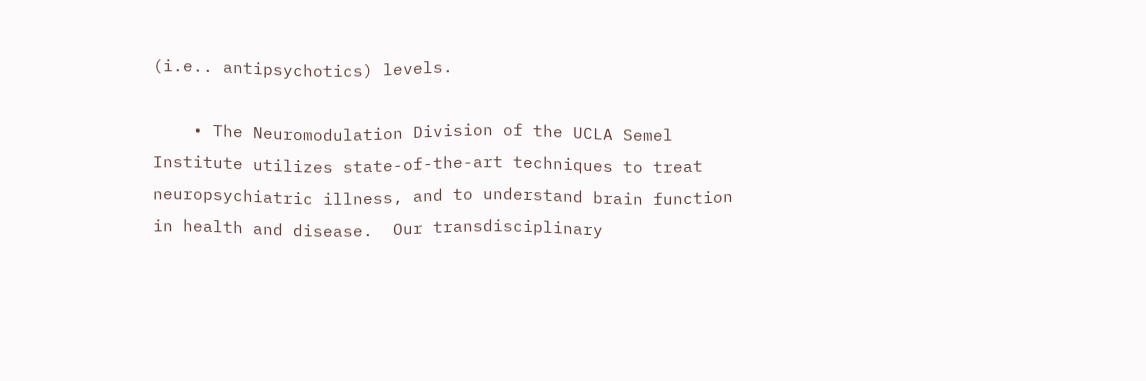(i.e.. antipsychotics) levels.

    • The Neuromodulation Division of the UCLA Semel Institute utilizes state-of-the-art techniques to treat neuropsychiatric illness, and to understand brain function in health and disease.  Our transdisciplinary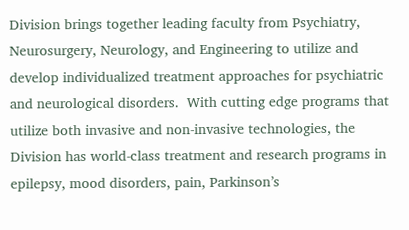Division brings together leading faculty from Psychiatry, Neurosurgery, Neurology, and Engineering to utilize and develop individualized treatment approaches for psychiatric and neurological disorders.  With cutting edge programs that utilize both invasive and non-invasive technologies, the Division has world-class treatment and research programs in epilepsy, mood disorders, pain, Parkinson’s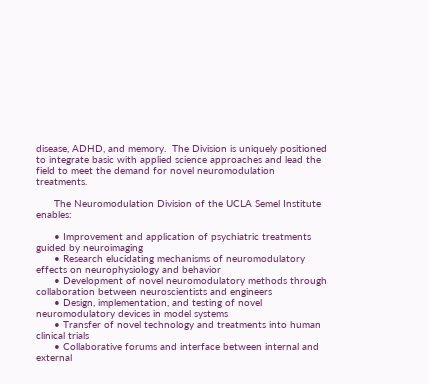disease, ADHD, and memory.  The Division is uniquely positioned to integrate basic with applied science approaches and lead the field to meet the demand for novel neuromodulation treatments.

      The Neuromodulation Division of the UCLA Semel Institute enables:

      • Improvement and application of psychiatric treatments guided by neuroimaging
      • Research elucidating mechanisms of neuromodulatory effects on neurophysiology and behavior
      • Development of novel neuromodulatory methods through collaboration between neuroscientists and engineers
      • Design, implementation, and testing of novel neuromodulatory devices in model systems
      • Transfer of novel technology and treatments into human clinical trials
      • Collaborative forums and interface between internal and external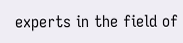experts in the field of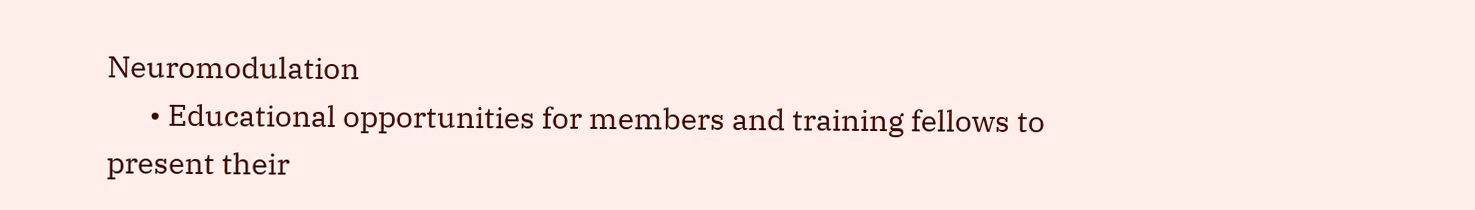Neuromodulation
      • Educational opportunities for members and training fellows to present their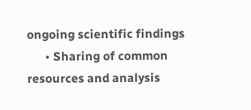ongoing scientific findings
      • Sharing of common resources and analysis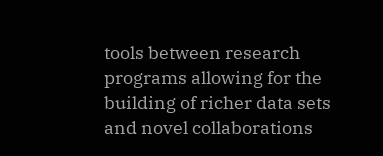tools between research programs allowing for the building of richer data sets and novel collaborations